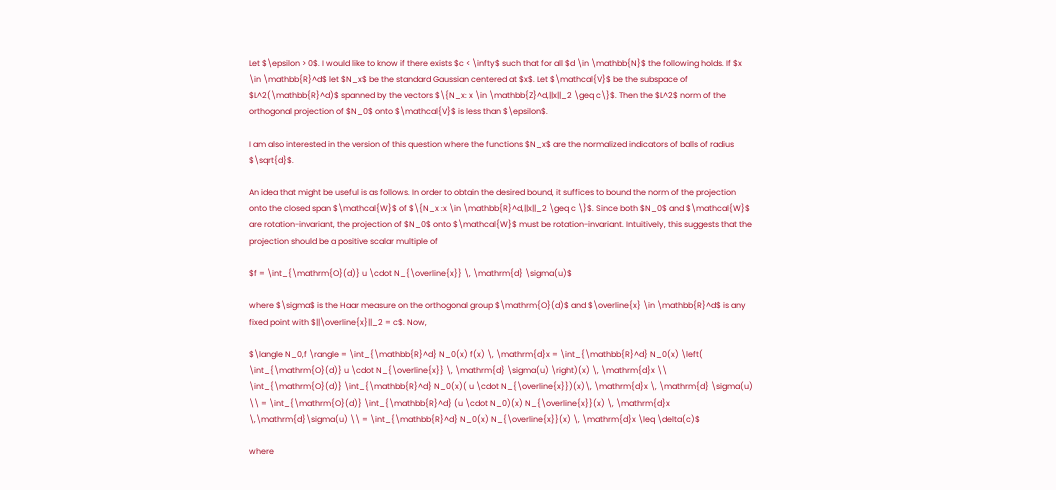Let $\epsilon > 0$. I would like to know if there exists $c < \infty$ such that for all $d \in \mathbb{N}$ the following holds. If $x \in \mathbb{R}^d$ let $N_x$ be the standard Gaussian centered at $x$. Let $\mathcal{V}$ be the subspace of $L^2(\mathbb{R}^d)$ spanned by the vectors $\{N_x: x \in \mathbb{Z}^d,||x||_2 \geq c\}$. Then the $L^2$ norm of the orthogonal projection of $N_0$ onto $\mathcal{V}$ is less than $\epsilon$.

I am also interested in the version of this question where the functions $N_x$ are the normalized indicators of balls of radius $\sqrt{d}$.

An idea that might be useful is as follows. In order to obtain the desired bound, it suffices to bound the norm of the projection onto the closed span $\mathcal{W}$ of $\{N_x :x \in \mathbb{R}^d,||x||_2 \geq c \}$. Since both $N_0$ and $\mathcal{W}$ are rotation-invariant, the projection of $N_0$ onto $\mathcal{W}$ must be rotation-invariant. Intuitively, this suggests that the projection should be a positive scalar multiple of

$f = \int_{\mathrm{O}(d)} u \cdot N_{\overline{x}} \, \mathrm{d} \sigma(u)$

where $\sigma$ is the Haar measure on the orthogonal group $\mathrm{O}(d)$ and $\overline{x} \in \mathbb{R}^d$ is any fixed point with $||\overline{x}||_2 = c$. Now,

$\langle N_0,f \rangle = \int_{\mathbb{R}^d} N_0(x) f(x) \, \mathrm{d}x = \int_{\mathbb{R}^d} N_0(x) \left( \int_{\mathrm{O}(d)} u \cdot N_{\overline{x}} \, \mathrm{d} \sigma(u) \right)(x) \, \mathrm{d}x \\ \int_{\mathrm{O}(d)} \int_{\mathbb{R}^d} N_0(x)( u \cdot N_{\overline{x}})(x)\, \mathrm{d}x \, \mathrm{d} \sigma(u) \\ = \int_{\mathrm{O}(d)} \int_{\mathbb{R}^d} (u \cdot N_0)(x) N_{\overline{x}}(x) \, \mathrm{d}x \,\mathrm{d}\sigma(u) \\ = \int_{\mathbb{R}^d} N_0(x) N_{\overline{x}}(x) \, \mathrm{d}x \leq \delta(c)$

where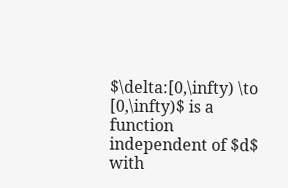$\delta:[0,\infty) \to [0,\infty)$ is a function independent of $d$ with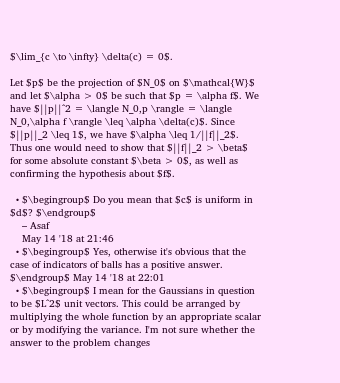$\lim_{c \to \infty} \delta(c) = 0$.

Let $p$ be the projection of $N_0$ on $\mathcal{W}$ and let $\alpha > 0$ be such that $p = \alpha f$. We have $||p||^2 = \langle N_0,p \rangle = \langle N_0,\alpha f \rangle \leq \alpha \delta(c)$. Since $||p||_2 \leq 1$, we have $\alpha \leq 1/||f||_2$. Thus one would need to show that $||f||_2 > \beta$ for some absolute constant $\beta > 0$, as well as confirming the hypothesis about $f$.

  • $\begingroup$ Do you mean that $c$ is uniform in $d$? $\endgroup$
    – Asaf
    May 14 '18 at 21:46
  • $\begingroup$ Yes, otherwise it's obvious that the case of indicators of balls has a positive answer. $\endgroup$ May 14 '18 at 22:01
  • $\begingroup$ I mean for the Gaussians in question to be $L^2$ unit vectors. This could be arranged by multiplying the whole function by an appropriate scalar or by modifying the variance. I'm not sure whether the answer to the problem changes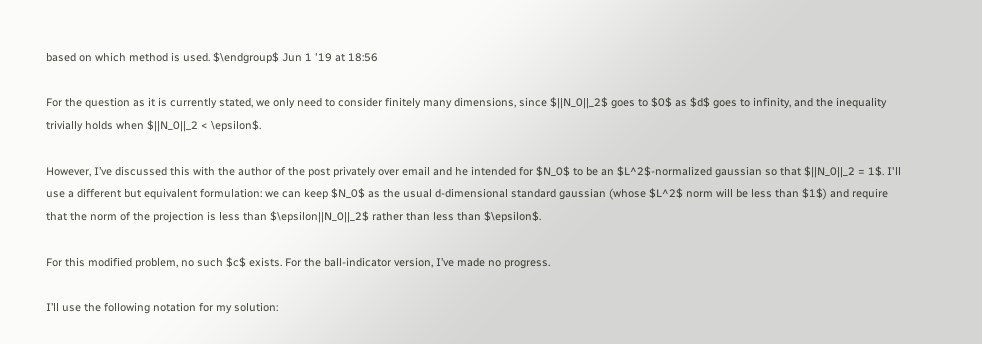based on which method is used. $\endgroup$ Jun 1 '19 at 18:56

For the question as it is currently stated, we only need to consider finitely many dimensions, since $||N_0||_2$ goes to $0$ as $d$ goes to infinity, and the inequality trivially holds when $||N_0||_2 < \epsilon$.

However, I’ve discussed this with the author of the post privately over email and he intended for $N_0$ to be an $L^2$-normalized gaussian so that $||N_0||_2 = 1$. I'll use a different but equivalent formulation: we can keep $N_0$ as the usual d-dimensional standard gaussian (whose $L^2$ norm will be less than $1$) and require that the norm of the projection is less than $\epsilon||N_0||_2$ rather than less than $\epsilon$.

For this modified problem, no such $c$ exists. For the ball-indicator version, I’ve made no progress.

I’ll use the following notation for my solution: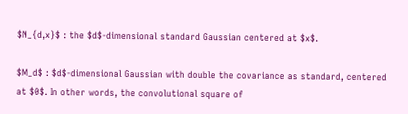$N_{d,x}$ : the $d$-dimensional standard Gaussian centered at $x$.

$M_d$ : $d$-dimensional Gaussian with double the covariance as standard, centered at $0$. In other words, the convolutional square of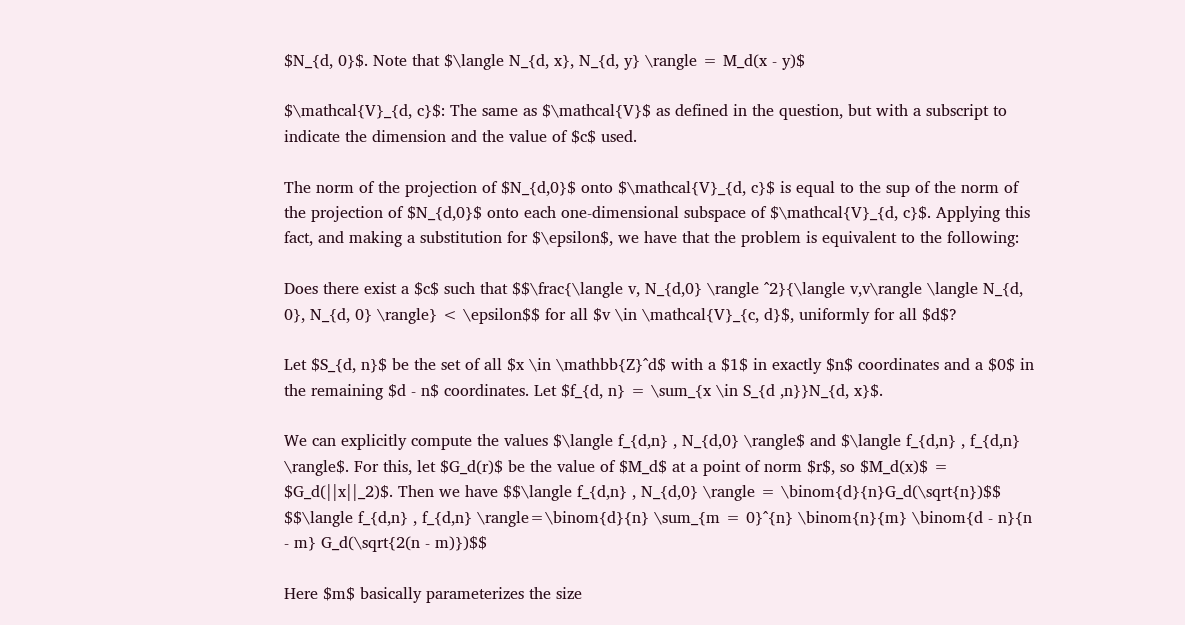$N_{d, 0}$. Note that $\langle N_{d, x}, N_{d, y} \rangle = M_d(x - y)$

$\mathcal{V}_{d, c}$: The same as $\mathcal{V}$ as defined in the question, but with a subscript to indicate the dimension and the value of $c$ used.

The norm of the projection of $N_{d,0}$ onto $\mathcal{V}_{d, c}$ is equal to the sup of the norm of the projection of $N_{d,0}$ onto each one-dimensional subspace of $\mathcal{V}_{d, c}$. Applying this fact, and making a substitution for $\epsilon$, we have that the problem is equivalent to the following:

Does there exist a $c$ such that $$\frac{\langle v, N_{d,0} \rangle ^2}{\langle v,v\rangle \langle N_{d, 0}, N_{d, 0} \rangle} < \epsilon$$ for all $v \in \mathcal{V}_{c, d}$, uniformly for all $d$?

Let $S_{d, n}$ be the set of all $x \in \mathbb{Z}^d$ with a $1$ in exactly $n$ coordinates and a $0$ in the remaining $d - n$ coordinates. Let $f_{d, n} = \sum_{x \in S_{d ,n}}N_{d, x}$.

We can explicitly compute the values $\langle f_{d,n} , N_{d,0} \rangle$ and $\langle f_{d,n} , f_{d,n} \rangle$. For this, let $G_d(r)$ be the value of $M_d$ at a point of norm $r$, so $M_d(x)$ = $G_d(||x||_2)$. Then we have $$\langle f_{d,n} , N_{d,0} \rangle = \binom{d}{n}G_d(\sqrt{n})$$ $$\langle f_{d,n} , f_{d,n} \rangle=\binom{d}{n} \sum_{m = 0}^{n} \binom{n}{m} \binom{d - n}{n - m} G_d(\sqrt{2(n - m)})$$

Here $m$ basically parameterizes the size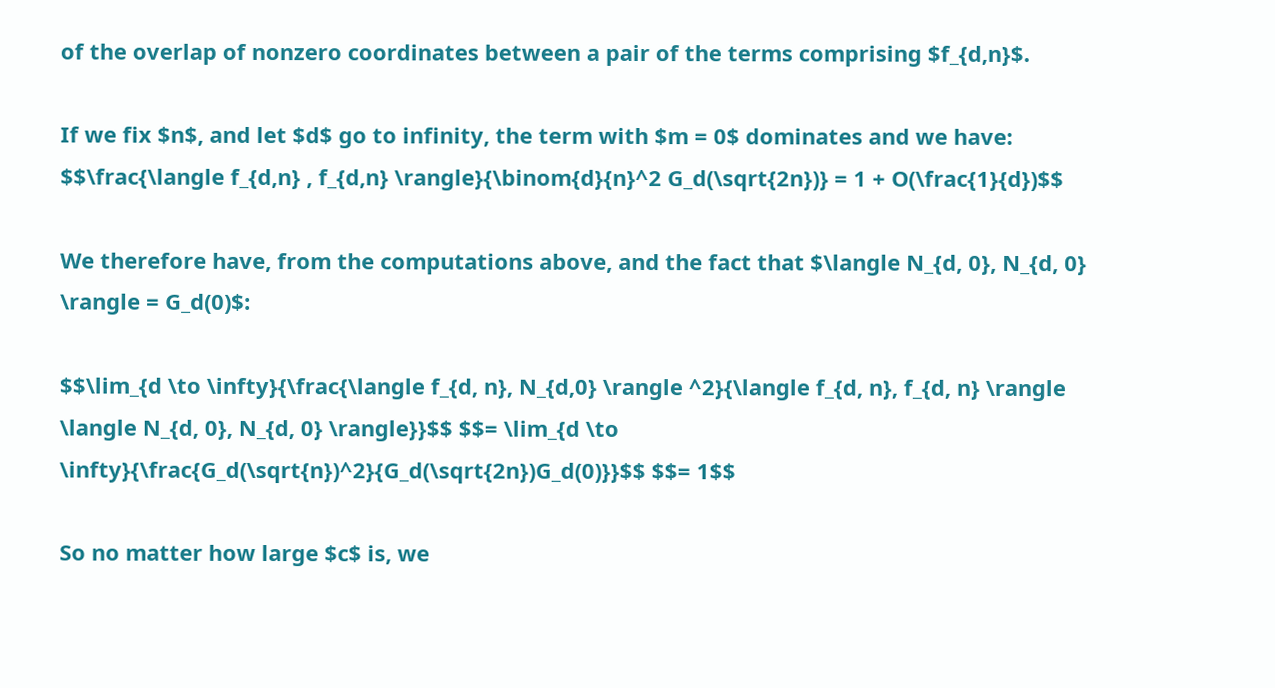of the overlap of nonzero coordinates between a pair of the terms comprising $f_{d,n}$.

If we fix $n$, and let $d$ go to infinity, the term with $m = 0$ dominates and we have: $$\frac{\langle f_{d,n} , f_{d,n} \rangle}{\binom{d}{n}^2 G_d(\sqrt{2n})} = 1 + O(\frac{1}{d})$$

We therefore have, from the computations above, and the fact that $\langle N_{d, 0}, N_{d, 0} \rangle = G_d(0)$:

$$\lim_{d \to \infty}{\frac{\langle f_{d, n}, N_{d,0} \rangle ^2}{\langle f_{d, n}, f_{d, n} \rangle \langle N_{d, 0}, N_{d, 0} \rangle}}$$ $$= \lim_{d \to \infty}{\frac{G_d(\sqrt{n})^2}{G_d(\sqrt{2n})G_d(0)}}$$ $$= 1$$

So no matter how large $c$ is, we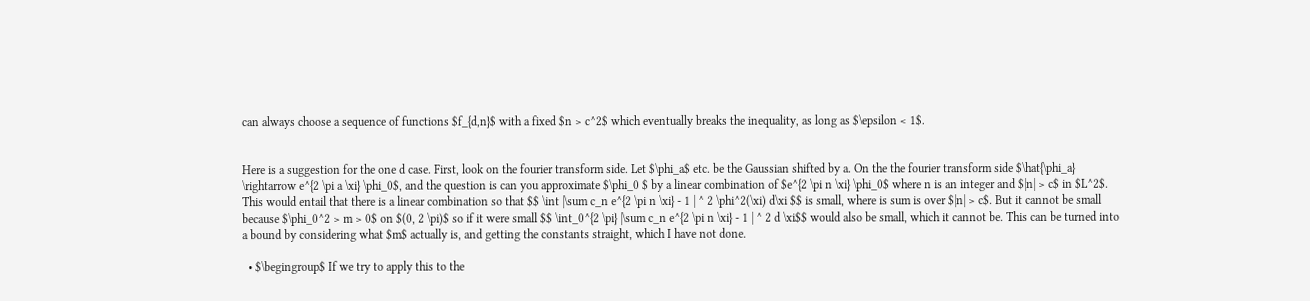can always choose a sequence of functions $f_{d,n}$ with a fixed $n > c^2$ which eventually breaks the inequality, as long as $\epsilon < 1$.


Here is a suggestion for the one d case. First, look on the fourier transform side. Let $\phi_a$ etc. be the Gaussian shifted by a. On the the fourier transform side $\hat{\phi_a} \rightarrow e^{2 \pi a \xi} \phi_0$, and the question is can you approximate $\phi_0 $ by a linear combination of $e^{2 \pi n \xi} \phi_0$ where n is an integer and $|n| > c$ in $L^2$. This would entail that there is a linear combination so that $$ \int |\sum c_n e^{2 \pi n \xi} - 1 | ^ 2 \phi^2(\xi) d\xi $$ is small, where is sum is over $|n| > c$. But it cannot be small because $\phi_0^2 > m > 0$ on $(0, 2 \pi)$ so if it were small $$ \int_0^{2 \pi} |\sum c_n e^{2 \pi n \xi} - 1 | ^ 2 d \xi$$ would also be small, which it cannot be. This can be turned into a bound by considering what $m$ actually is, and getting the constants straight, which I have not done.

  • $\begingroup$ If we try to apply this to the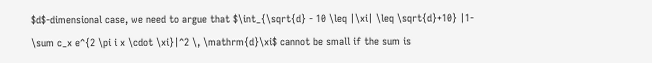$d$-dimensional case, we need to argue that $\int_{\sqrt{d} - 10 \leq |\xi| \leq \sqrt{d}+10} |1- \sum c_x e^{2 \pi i x \cdot \xi}|^2 \, \mathrm{d}\xi$ cannot be small if the sum is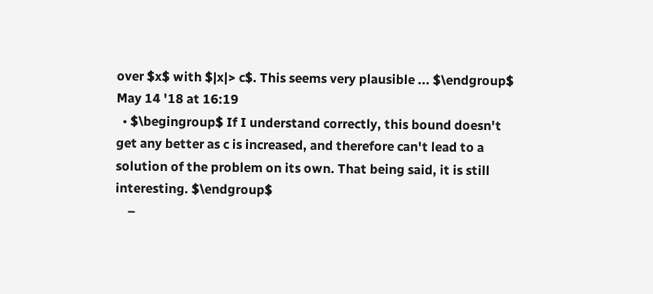over $x$ with $|x|> c$. This seems very plausible ... $\endgroup$ May 14 '18 at 16:19
  • $\begingroup$ If I understand correctly, this bound doesn't get any better as c is increased, and therefore can't lead to a solution of the problem on its own. That being said, it is still interesting. $\endgroup$
    –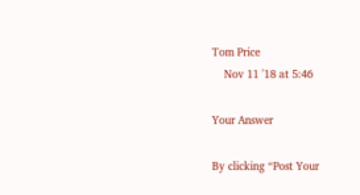Tom Price
    Nov 11 '18 at 5:46

Your Answer

By clicking “Post Your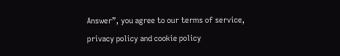Answer”, you agree to our terms of service, privacy policy and cookie policy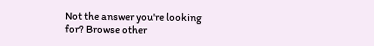Not the answer you're looking for? Browse other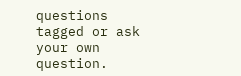questions tagged or ask your own question.